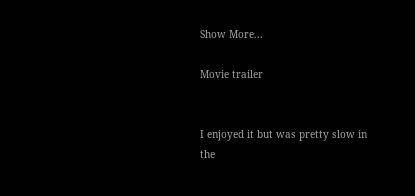Show More...

Movie trailer


I enjoyed it but was pretty slow in the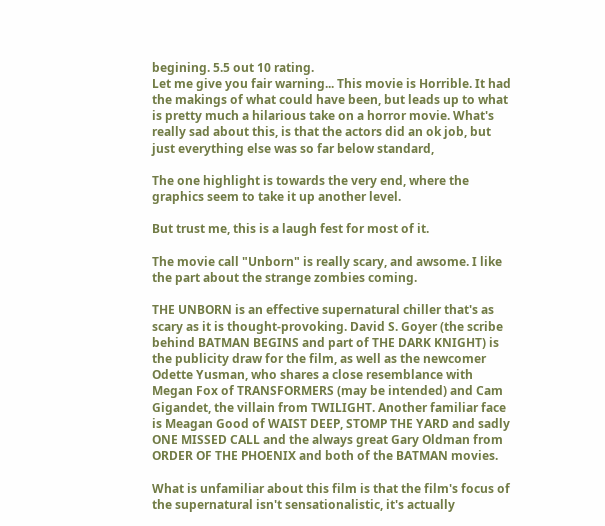begining. 5.5 out 10 rating.
Let me give you fair warning... This movie is Horrible. It had the makings of what could have been, but leads up to what is pretty much a hilarious take on a horror movie. What's really sad about this, is that the actors did an ok job, but just everything else was so far below standard,

The one highlight is towards the very end, where the graphics seem to take it up another level.

But trust me, this is a laugh fest for most of it.

The movie call "Unborn" is really scary, and awsome. I like the part about the strange zombies coming.

THE UNBORN is an effective supernatural chiller that's as scary as it is thought-provoking. David S. Goyer (the scribe behind BATMAN BEGINS and part of THE DARK KNIGHT) is the publicity draw for the film, as well as the newcomer Odette Yusman, who shares a close resemblance with Megan Fox of TRANSFORMERS (may be intended) and Cam Gigandet, the villain from TWILIGHT. Another familiar face is Meagan Good of WAIST DEEP, STOMP THE YARD and sadly ONE MISSED CALL and the always great Gary Oldman from ORDER OF THE PHOENIX and both of the BATMAN movies.

What is unfamiliar about this film is that the film's focus of the supernatural isn't sensationalistic, it's actually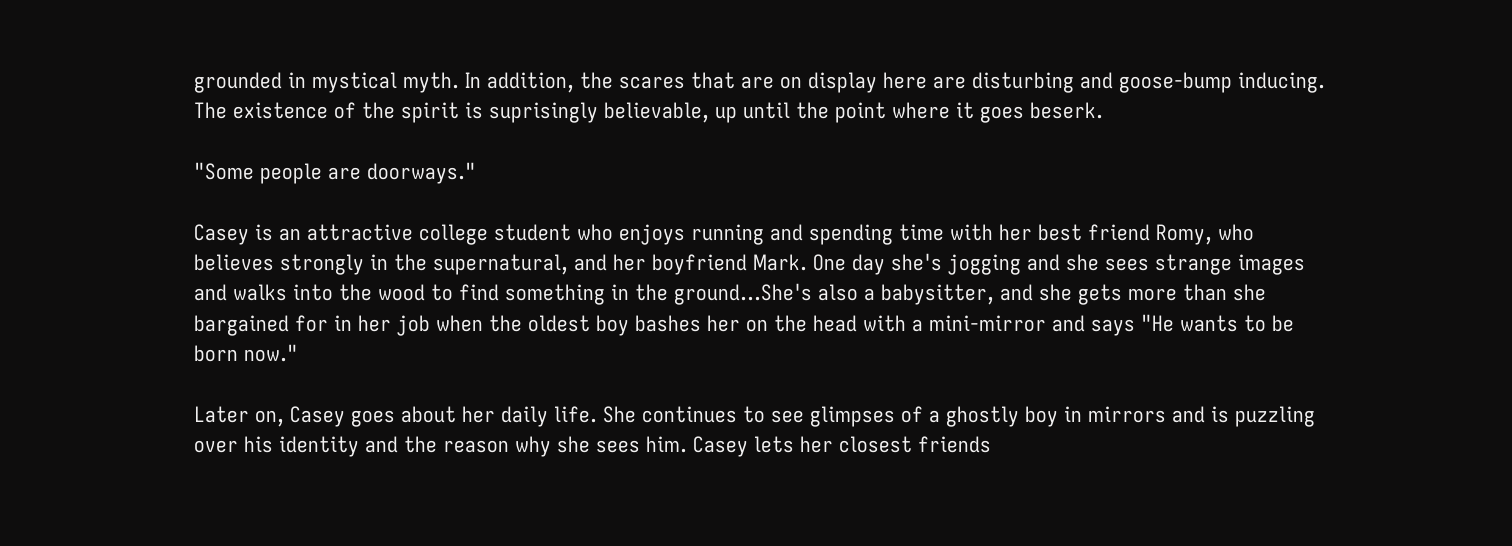grounded in mystical myth. In addition, the scares that are on display here are disturbing and goose-bump inducing. The existence of the spirit is suprisingly believable, up until the point where it goes beserk.

"Some people are doorways."

Casey is an attractive college student who enjoys running and spending time with her best friend Romy, who believes strongly in the supernatural, and her boyfriend Mark. One day she's jogging and she sees strange images and walks into the wood to find something in the ground...She's also a babysitter, and she gets more than she bargained for in her job when the oldest boy bashes her on the head with a mini-mirror and says "He wants to be born now."

Later on, Casey goes about her daily life. She continues to see glimpses of a ghostly boy in mirrors and is puzzling over his identity and the reason why she sees him. Casey lets her closest friends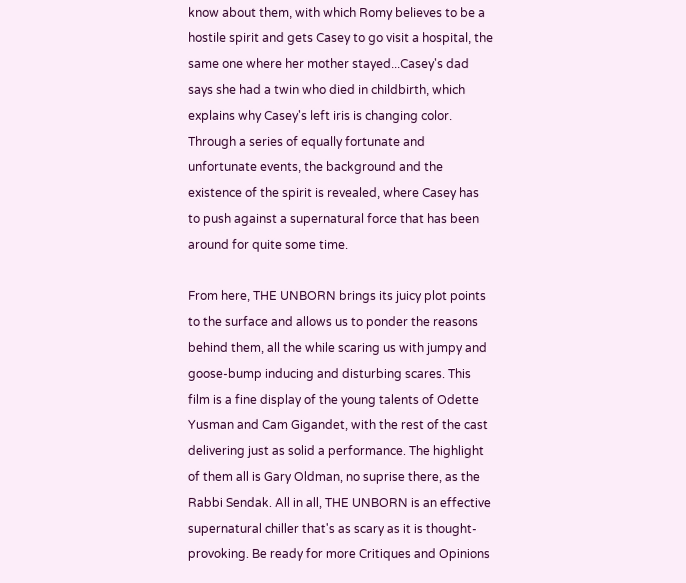know about them, with which Romy believes to be a hostile spirit and gets Casey to go visit a hospital, the same one where her mother stayed...Casey's dad says she had a twin who died in childbirth, which explains why Casey's left iris is changing color. Through a series of equally fortunate and unfortunate events, the background and the existence of the spirit is revealed, where Casey has to push against a supernatural force that has been around for quite some time.

From here, THE UNBORN brings its juicy plot points to the surface and allows us to ponder the reasons behind them, all the while scaring us with jumpy and goose-bump inducing and disturbing scares. This film is a fine display of the young talents of Odette Yusman and Cam Gigandet, with the rest of the cast delivering just as solid a performance. The highlight of them all is Gary Oldman, no suprise there, as the Rabbi Sendak. All in all, THE UNBORN is an effective supernatural chiller that's as scary as it is thought-provoking. Be ready for more Critiques and Opinions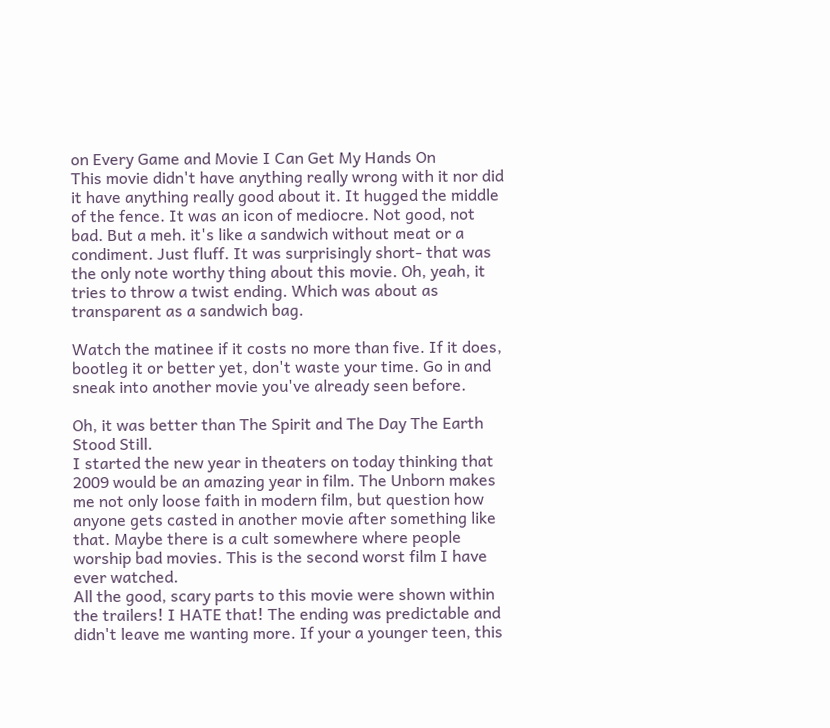on Every Game and Movie I Can Get My Hands On
This movie didn't have anything really wrong with it nor did it have anything really good about it. It hugged the middle of the fence. It was an icon of mediocre. Not good, not bad. But a meh. it's like a sandwich without meat or a condiment. Just fluff. It was surprisingly short- that was the only note worthy thing about this movie. Oh, yeah, it tries to throw a twist ending. Which was about as transparent as a sandwich bag.

Watch the matinee if it costs no more than five. If it does, bootleg it or better yet, don't waste your time. Go in and sneak into another movie you've already seen before.

Oh, it was better than The Spirit and The Day The Earth Stood Still.
I started the new year in theaters on today thinking that 2009 would be an amazing year in film. The Unborn makes me not only loose faith in modern film, but question how anyone gets casted in another movie after something like that. Maybe there is a cult somewhere where people worship bad movies. This is the second worst film I have ever watched.
All the good, scary parts to this movie were shown within the trailers! I HATE that! The ending was predictable and didn't leave me wanting more. If your a younger teen, this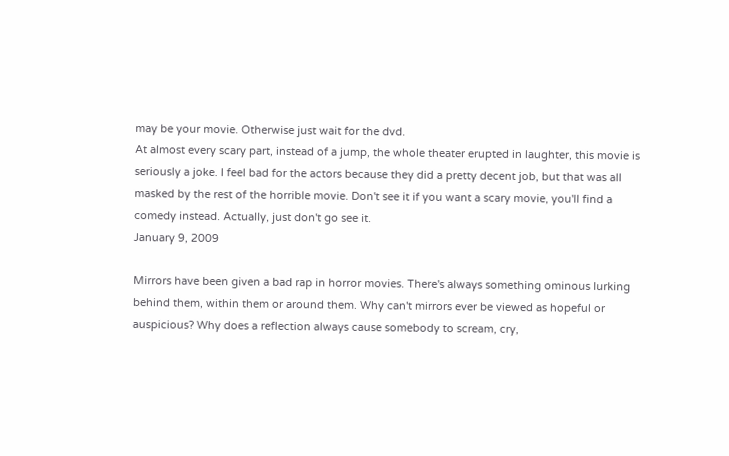may be your movie. Otherwise just wait for the dvd.
At almost every scary part, instead of a jump, the whole theater erupted in laughter, this movie is seriously a joke. I feel bad for the actors because they did a pretty decent job, but that was all masked by the rest of the horrible movie. Don't see it if you want a scary movie, you'll find a comedy instead. Actually, just don't go see it.
January 9, 2009

Mirrors have been given a bad rap in horror movies. There's always something ominous lurking behind them, within them or around them. Why can't mirrors ever be viewed as hopeful or auspicious? Why does a reflection always cause somebody to scream, cry,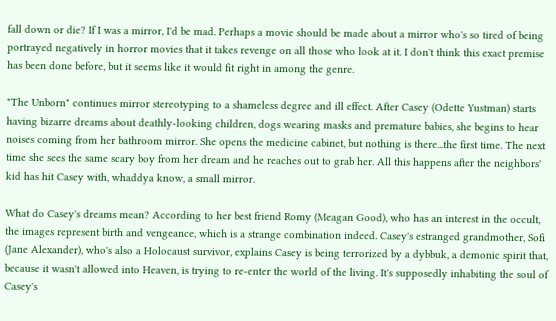fall down or die? If I was a mirror, I'd be mad. Perhaps a movie should be made about a mirror who's so tired of being portrayed negatively in horror movies that it takes revenge on all those who look at it. I don't think this exact premise has been done before, but it seems like it would fit right in among the genre.

"The Unborn" continues mirror stereotyping to a shameless degree and ill effect. After Casey (Odette Yustman) starts having bizarre dreams about deathly-looking children, dogs wearing masks and premature babies, she begins to hear noises coming from her bathroom mirror. She opens the medicine cabinet, but nothing is there...the first time. The next time she sees the same scary boy from her dream and he reaches out to grab her. All this happens after the neighbors' kid has hit Casey with, whaddya know, a small mirror.

What do Casey's dreams mean? According to her best friend Romy (Meagan Good), who has an interest in the occult, the images represent birth and vengeance, which is a strange combination indeed. Casey's estranged grandmother, Sofi (Jane Alexander), who's also a Holocaust survivor, explains Casey is being terrorized by a dybbuk, a demonic spirit that, because it wasn't allowed into Heaven, is trying to re-enter the world of the living. It's supposedly inhabiting the soul of Casey's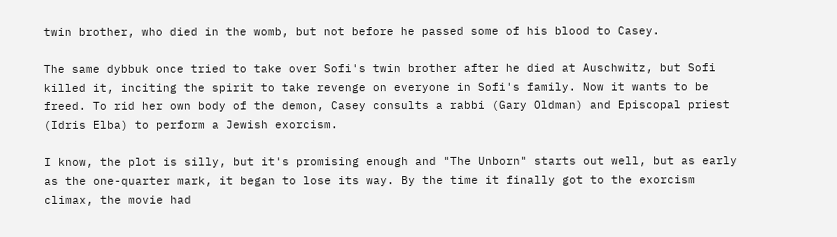twin brother, who died in the womb, but not before he passed some of his blood to Casey.

The same dybbuk once tried to take over Sofi's twin brother after he died at Auschwitz, but Sofi killed it, inciting the spirit to take revenge on everyone in Sofi's family. Now it wants to be freed. To rid her own body of the demon, Casey consults a rabbi (Gary Oldman) and Episcopal priest (Idris Elba) to perform a Jewish exorcism.

I know, the plot is silly, but it's promising enough and "The Unborn" starts out well, but as early as the one-quarter mark, it began to lose its way. By the time it finally got to the exorcism climax, the movie had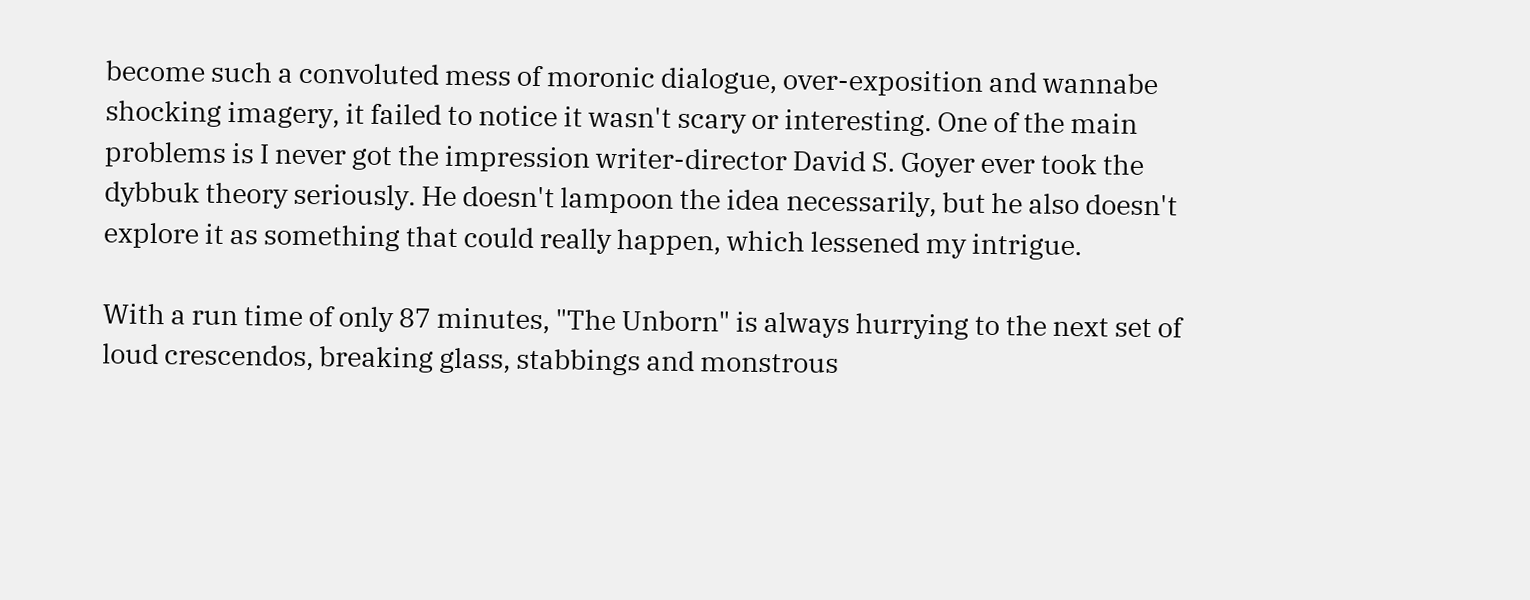become such a convoluted mess of moronic dialogue, over-exposition and wannabe shocking imagery, it failed to notice it wasn't scary or interesting. One of the main problems is I never got the impression writer-director David S. Goyer ever took the dybbuk theory seriously. He doesn't lampoon the idea necessarily, but he also doesn't explore it as something that could really happen, which lessened my intrigue.

With a run time of only 87 minutes, "The Unborn" is always hurrying to the next set of loud crescendos, breaking glass, stabbings and monstrous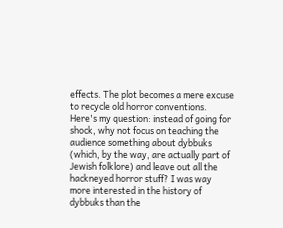effects. The plot becomes a mere excuse to recycle old horror conventions. Here's my question: instead of going for shock, why not focus on teaching the audience something about dybbuks (which, by the way, are actually part of Jewish folklore) and leave out all the hackneyed horror stuff? I was way more interested in the history of dybbuks than the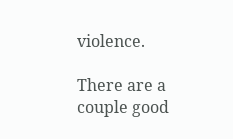violence.

There are a couple good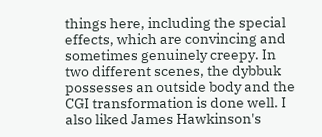things here, including the special effects, which are convincing and sometimes genuinely creepy. In two different scenes, the dybbuk possesses an outside body and the CGI transformation is done well. I also liked James Hawkinson's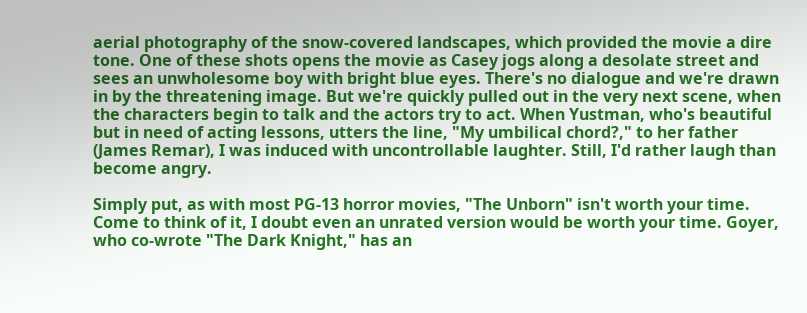aerial photography of the snow-covered landscapes, which provided the movie a dire tone. One of these shots opens the movie as Casey jogs along a desolate street and sees an unwholesome boy with bright blue eyes. There's no dialogue and we're drawn in by the threatening image. But we're quickly pulled out in the very next scene, when the characters begin to talk and the actors try to act. When Yustman, who's beautiful but in need of acting lessons, utters the line, "My umbilical chord?," to her father (James Remar), I was induced with uncontrollable laughter. Still, I'd rather laugh than become angry.

Simply put, as with most PG-13 horror movies, "The Unborn" isn't worth your time. Come to think of it, I doubt even an unrated version would be worth your time. Goyer, who co-wrote "The Dark Knight," has an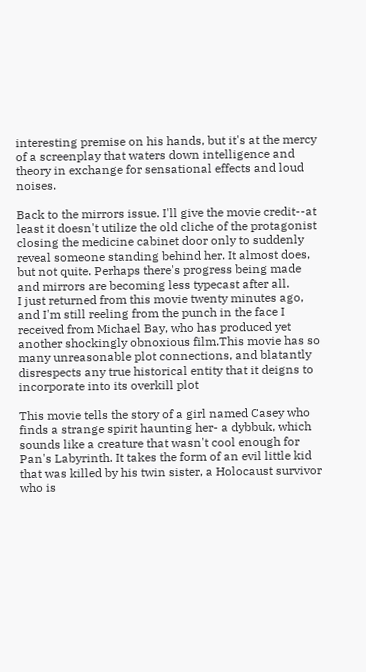interesting premise on his hands, but it's at the mercy of a screenplay that waters down intelligence and theory in exchange for sensational effects and loud noises.

Back to the mirrors issue. I'll give the movie credit--at least it doesn't utilize the old cliche of the protagonist closing the medicine cabinet door only to suddenly reveal someone standing behind her. It almost does, but not quite. Perhaps there's progress being made and mirrors are becoming less typecast after all.
I just returned from this movie twenty minutes ago, and I'm still reeling from the punch in the face I received from Michael Bay, who has produced yet another shockingly obnoxious film.This movie has so many unreasonable plot connections, and blatantly disrespects any true historical entity that it deigns to incorporate into its overkill plot

This movie tells the story of a girl named Casey who finds a strange spirit haunting her- a dybbuk, which sounds like a creature that wasn't cool enough for Pan's Labyrinth. It takes the form of an evil little kid that was killed by his twin sister, a Holocaust survivor who is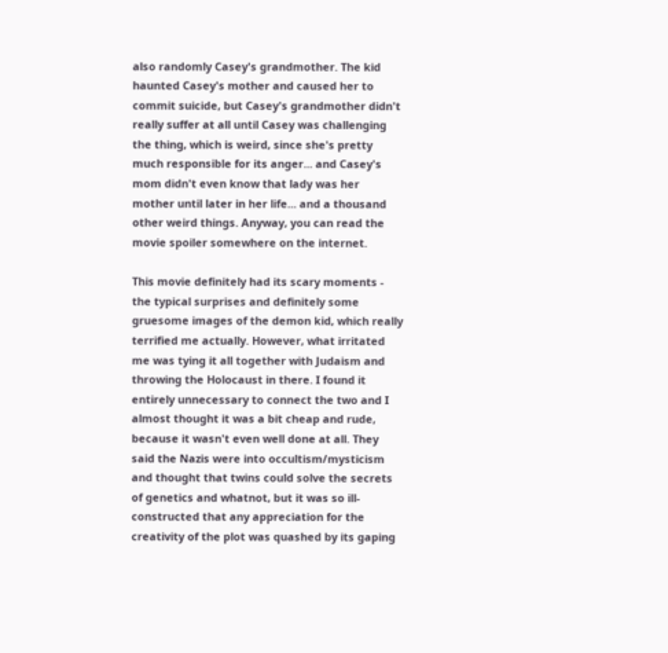also randomly Casey's grandmother. The kid haunted Casey's mother and caused her to commit suicide, but Casey's grandmother didn't really suffer at all until Casey was challenging the thing, which is weird, since she's pretty much responsible for its anger... and Casey's mom didn't even know that lady was her mother until later in her life... and a thousand other weird things. Anyway, you can read the movie spoiler somewhere on the internet.

This movie definitely had its scary moments - the typical surprises and definitely some gruesome images of the demon kid, which really terrified me actually. However, what irritated me was tying it all together with Judaism and throwing the Holocaust in there. I found it entirely unnecessary to connect the two and I almost thought it was a bit cheap and rude, because it wasn't even well done at all. They said the Nazis were into occultism/mysticism and thought that twins could solve the secrets of genetics and whatnot, but it was so ill-constructed that any appreciation for the creativity of the plot was quashed by its gaping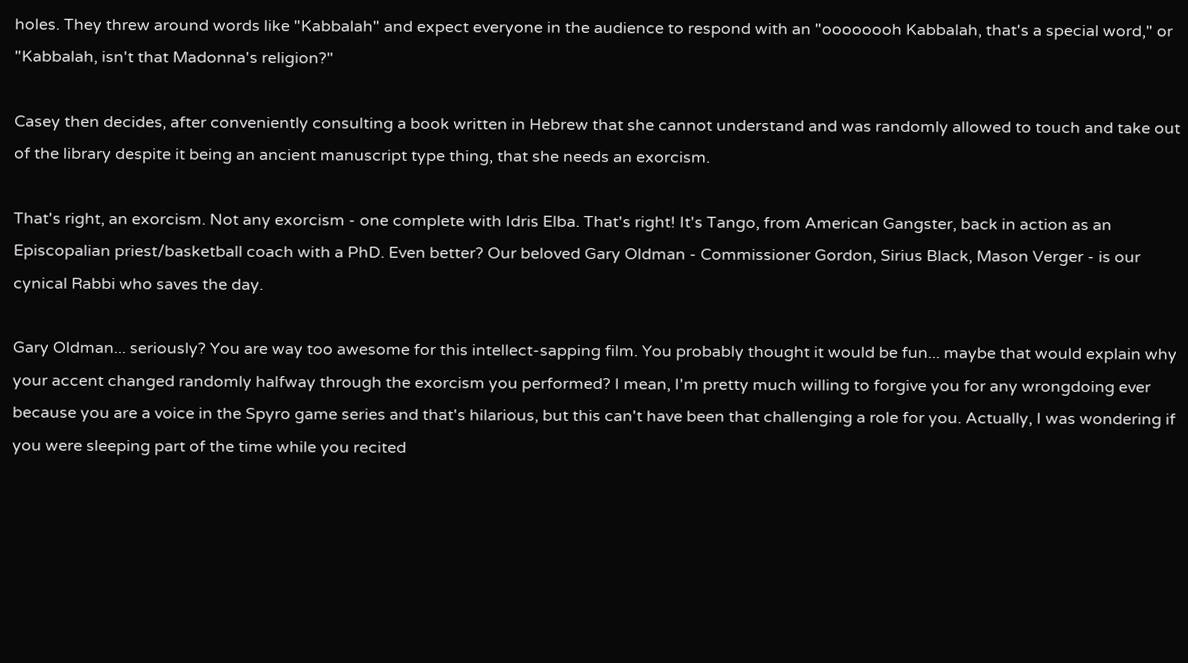holes. They threw around words like "Kabbalah" and expect everyone in the audience to respond with an "oooooooh Kabbalah, that's a special word," or "Kabbalah, isn't that Madonna's religion?"

Casey then decides, after conveniently consulting a book written in Hebrew that she cannot understand and was randomly allowed to touch and take out of the library despite it being an ancient manuscript type thing, that she needs an exorcism.

That's right, an exorcism. Not any exorcism - one complete with Idris Elba. That's right! It's Tango, from American Gangster, back in action as an Episcopalian priest/basketball coach with a PhD. Even better? Our beloved Gary Oldman - Commissioner Gordon, Sirius Black, Mason Verger - is our cynical Rabbi who saves the day.

Gary Oldman... seriously? You are way too awesome for this intellect-sapping film. You probably thought it would be fun... maybe that would explain why your accent changed randomly halfway through the exorcism you performed? I mean, I'm pretty much willing to forgive you for any wrongdoing ever because you are a voice in the Spyro game series and that's hilarious, but this can't have been that challenging a role for you. Actually, I was wondering if you were sleeping part of the time while you recited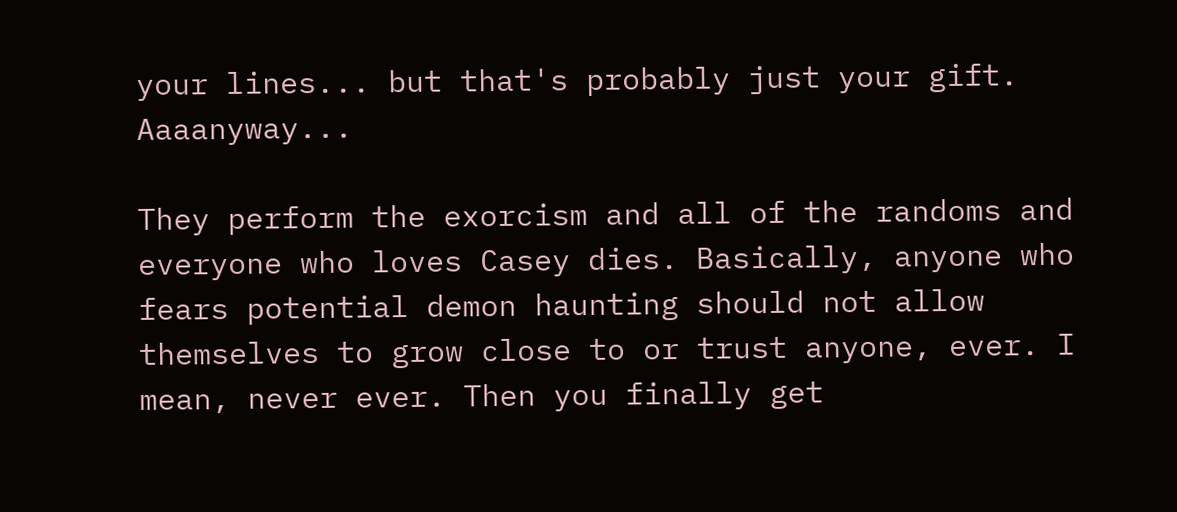your lines... but that's probably just your gift. Aaaanyway...

They perform the exorcism and all of the randoms and everyone who loves Casey dies. Basically, anyone who fears potential demon haunting should not allow themselves to grow close to or trust anyone, ever. I mean, never ever. Then you finally get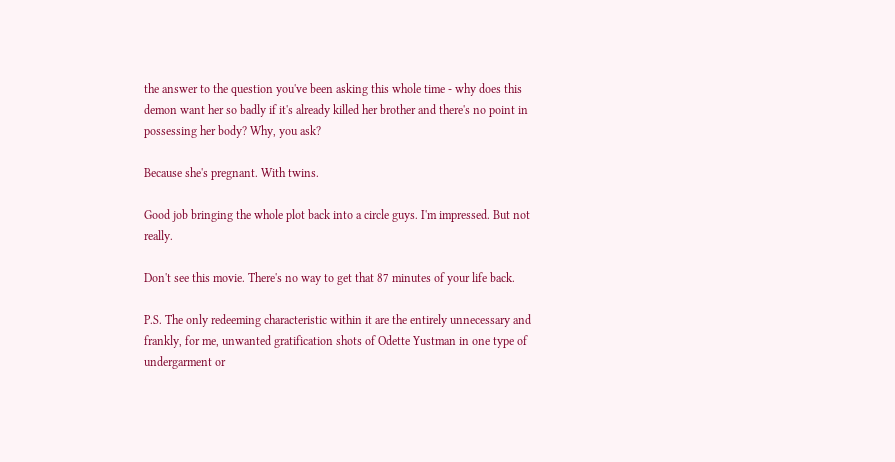the answer to the question you've been asking this whole time - why does this demon want her so badly if it's already killed her brother and there's no point in possessing her body? Why, you ask?

Because she's pregnant. With twins.

Good job bringing the whole plot back into a circle guys. I'm impressed. But not really.

Don't see this movie. There's no way to get that 87 minutes of your life back.

P.S. The only redeeming characteristic within it are the entirely unnecessary and frankly, for me, unwanted gratification shots of Odette Yustman in one type of undergarment or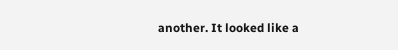another. It looked like a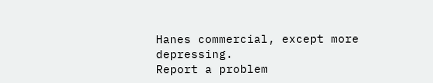Hanes commercial, except more depressing.
Report a problem